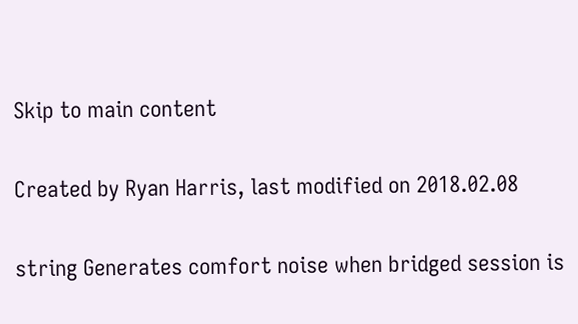Skip to main content


Created by Ryan Harris, last modified on 2018.02.08


string Generates comfort noise when bridged session is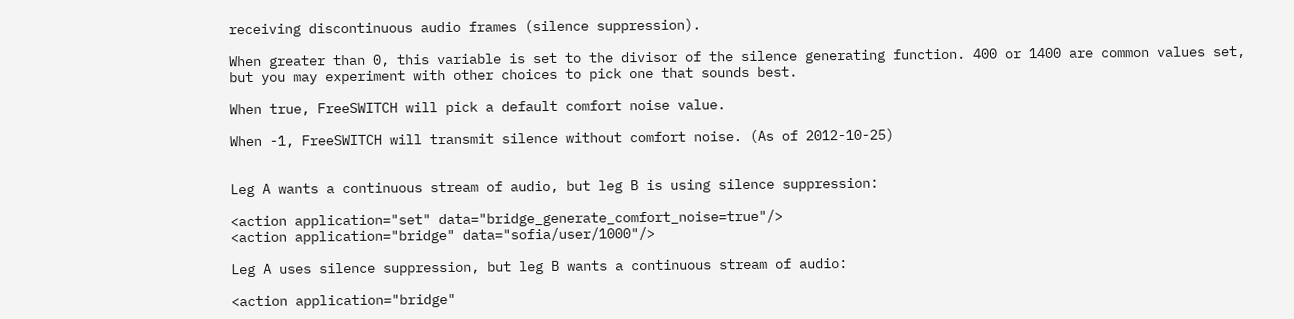receiving discontinuous audio frames (silence suppression).

When greater than 0, this variable is set to the divisor of the silence generating function. 400 or 1400 are common values set, but you may experiment with other choices to pick one that sounds best.

When true, FreeSWITCH will pick a default comfort noise value.

When -1, FreeSWITCH will transmit silence without comfort noise. (As of 2012-10-25)


Leg A wants a continuous stream of audio, but leg B is using silence suppression:

<action application="set" data="bridge_generate_comfort_noise=true"/>
<action application="bridge" data="sofia/user/1000"/>

Leg A uses silence suppression, but leg B wants a continuous stream of audio:

<action application="bridge"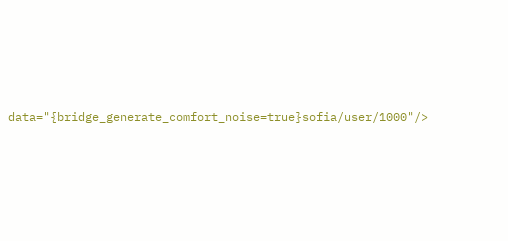data="{bridge_generate_comfort_noise=true}sofia/user/1000"/>